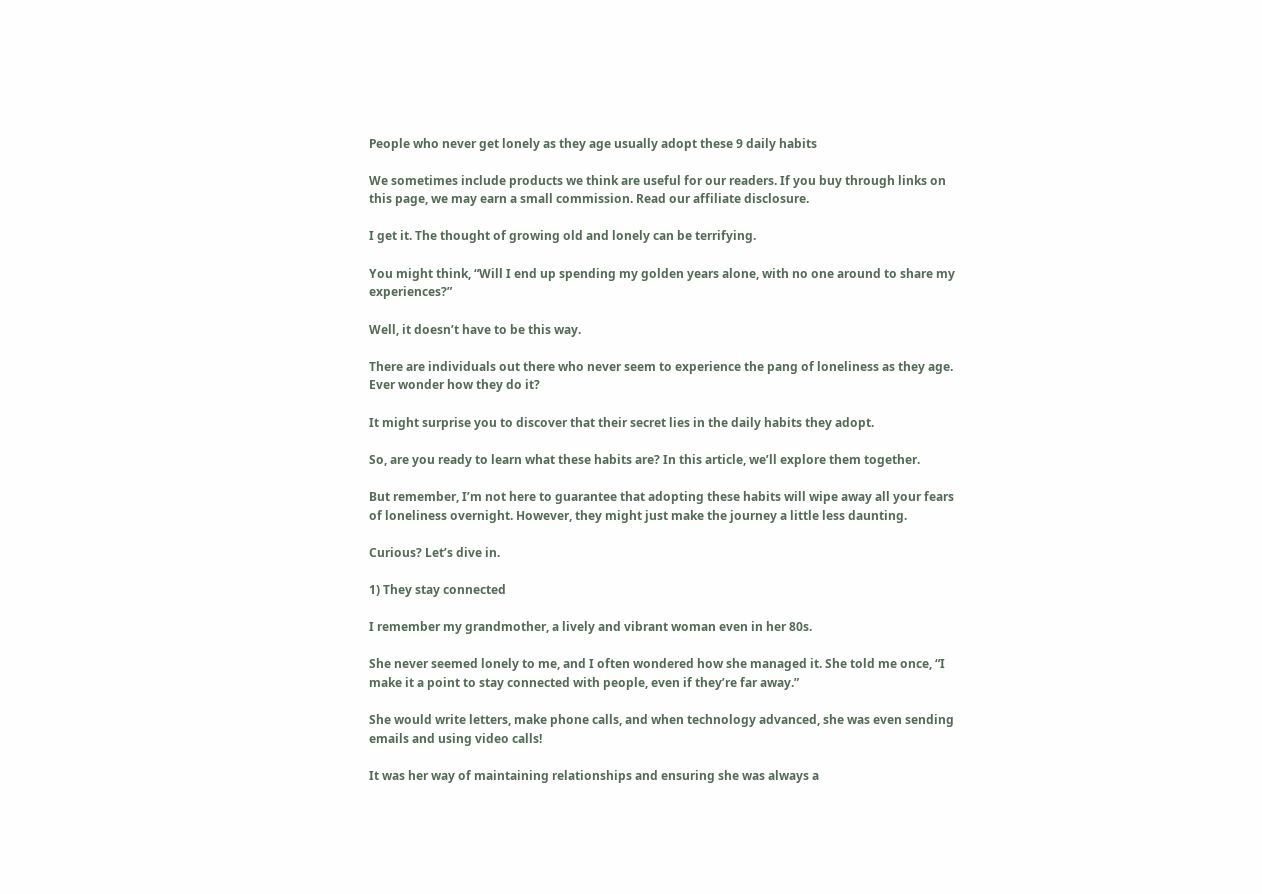People who never get lonely as they age usually adopt these 9 daily habits

We sometimes include products we think are useful for our readers. If you buy through links on this page, we may earn a small commission. Read our affiliate disclosure.

I get it. The thought of growing old and lonely can be terrifying.

You might think, “Will I end up spending my golden years alone, with no one around to share my experiences?”

Well, it doesn’t have to be this way.

There are individuals out there who never seem to experience the pang of loneliness as they age. Ever wonder how they do it?

It might surprise you to discover that their secret lies in the daily habits they adopt.

So, are you ready to learn what these habits are? In this article, we’ll explore them together.

But remember, I’m not here to guarantee that adopting these habits will wipe away all your fears of loneliness overnight. However, they might just make the journey a little less daunting.

Curious? Let’s dive in.

1) They stay connected

I remember my grandmother, a lively and vibrant woman even in her 80s.

She never seemed lonely to me, and I often wondered how she managed it. She told me once, “I make it a point to stay connected with people, even if they’re far away.”

She would write letters, make phone calls, and when technology advanced, she was even sending emails and using video calls!

It was her way of maintaining relationships and ensuring she was always a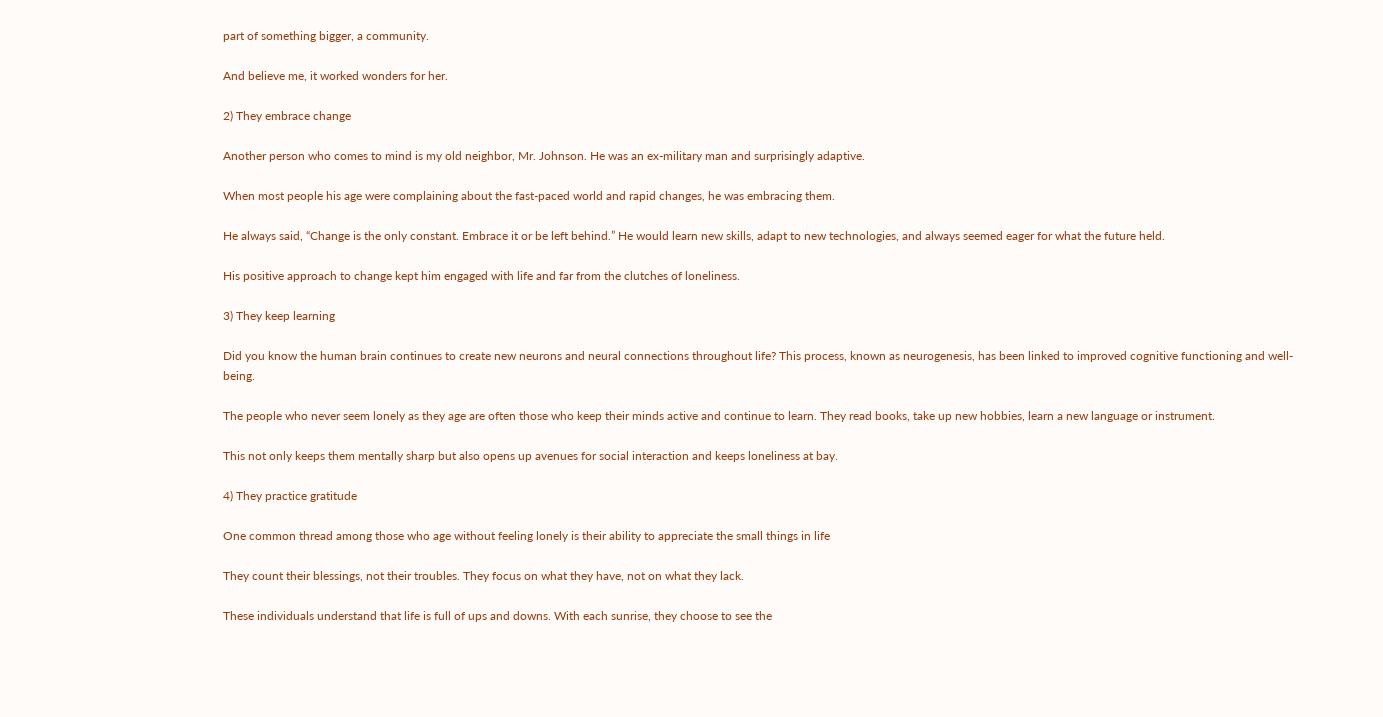part of something bigger, a community.

And believe me, it worked wonders for her.

2) They embrace change

Another person who comes to mind is my old neighbor, Mr. Johnson. He was an ex-military man and surprisingly adaptive.

When most people his age were complaining about the fast-paced world and rapid changes, he was embracing them.

He always said, “Change is the only constant. Embrace it or be left behind.” He would learn new skills, adapt to new technologies, and always seemed eager for what the future held.

His positive approach to change kept him engaged with life and far from the clutches of loneliness.

3) They keep learning

Did you know the human brain continues to create new neurons and neural connections throughout life? This process, known as neurogenesis, has been linked to improved cognitive functioning and well-being.

The people who never seem lonely as they age are often those who keep their minds active and continue to learn. They read books, take up new hobbies, learn a new language or instrument.

This not only keeps them mentally sharp but also opens up avenues for social interaction and keeps loneliness at bay.

4) They practice gratitude

One common thread among those who age without feeling lonely is their ability to appreciate the small things in life

They count their blessings, not their troubles. They focus on what they have, not on what they lack.

These individuals understand that life is full of ups and downs. With each sunrise, they choose to see the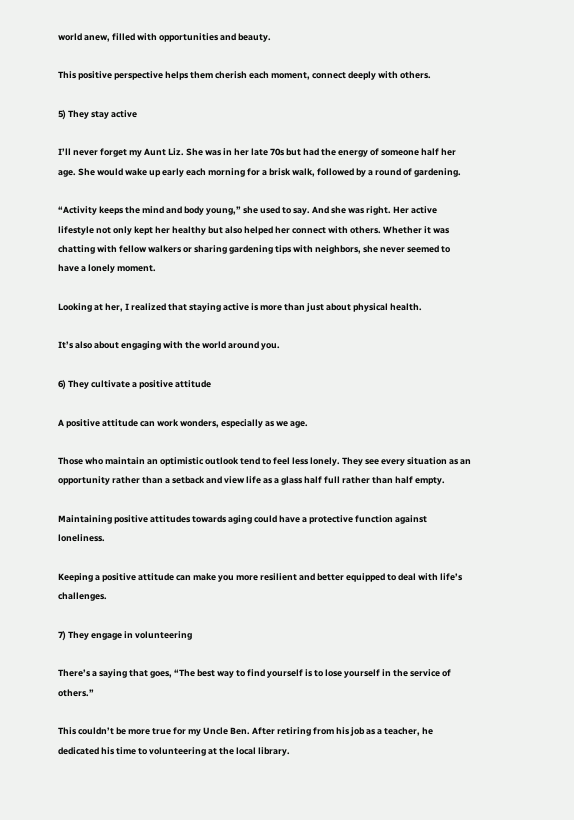world anew, filled with opportunities and beauty.

This positive perspective helps them cherish each moment, connect deeply with others.

5) They stay active

I’ll never forget my Aunt Liz. She was in her late 70s but had the energy of someone half her age. She would wake up early each morning for a brisk walk, followed by a round of gardening.

“Activity keeps the mind and body young,” she used to say. And she was right. Her active lifestyle not only kept her healthy but also helped her connect with others. Whether it was chatting with fellow walkers or sharing gardening tips with neighbors, she never seemed to have a lonely moment.

Looking at her, I realized that staying active is more than just about physical health.

It’s also about engaging with the world around you.

6) They cultivate a positive attitude

A positive attitude can work wonders, especially as we age.

Those who maintain an optimistic outlook tend to feel less lonely. They see every situation as an opportunity rather than a setback and view life as a glass half full rather than half empty.

Maintaining positive attitudes towards aging could have a protective function against loneliness.

Keeping a positive attitude can make you more resilient and better equipped to deal with life’s challenges.

7) They engage in volunteering

There’s a saying that goes, “The best way to find yourself is to lose yourself in the service of others.”

This couldn’t be more true for my Uncle Ben. After retiring from his job as a teacher, he dedicated his time to volunteering at the local library.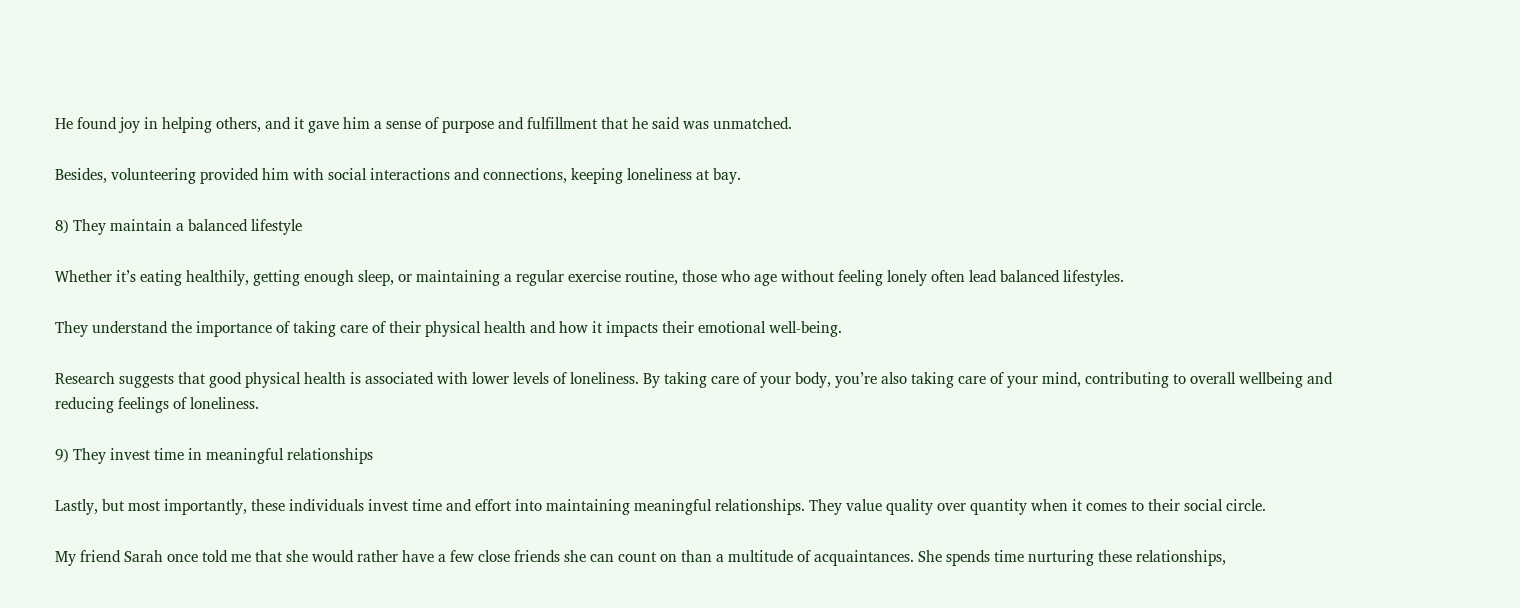He found joy in helping others, and it gave him a sense of purpose and fulfillment that he said was unmatched.

Besides, volunteering provided him with social interactions and connections, keeping loneliness at bay.

8) They maintain a balanced lifestyle

Whether it’s eating healthily, getting enough sleep, or maintaining a regular exercise routine, those who age without feeling lonely often lead balanced lifestyles.

They understand the importance of taking care of their physical health and how it impacts their emotional well-being.

Research suggests that good physical health is associated with lower levels of loneliness. By taking care of your body, you’re also taking care of your mind, contributing to overall wellbeing and reducing feelings of loneliness.

9) They invest time in meaningful relationships

Lastly, but most importantly, these individuals invest time and effort into maintaining meaningful relationships. They value quality over quantity when it comes to their social circle.

My friend Sarah once told me that she would rather have a few close friends she can count on than a multitude of acquaintances. She spends time nurturing these relationships,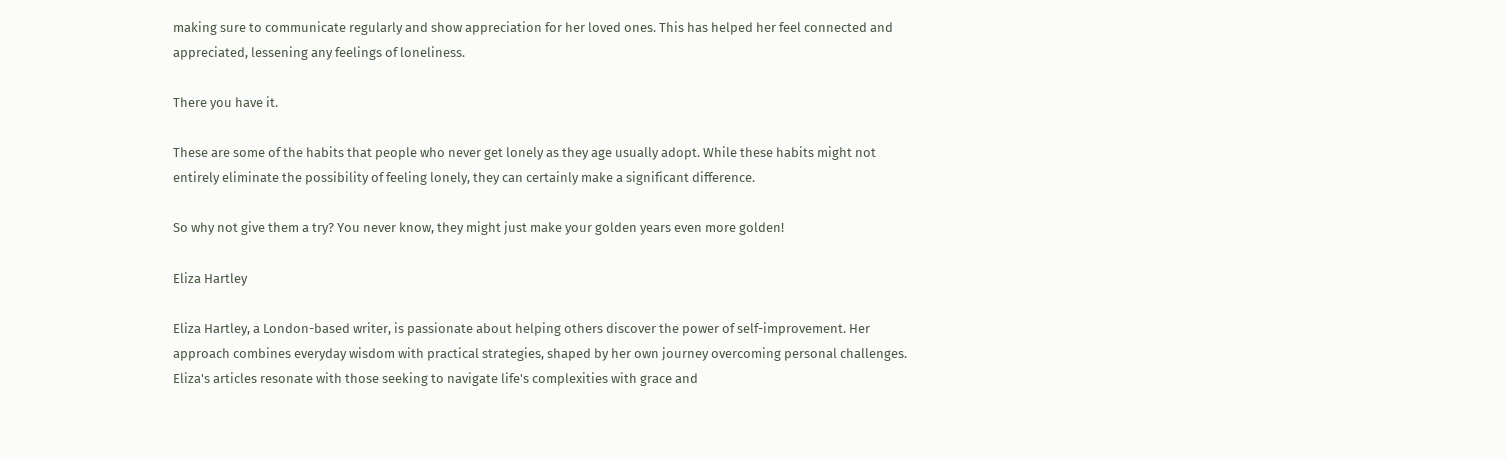making sure to communicate regularly and show appreciation for her loved ones. This has helped her feel connected and appreciated, lessening any feelings of loneliness.

There you have it.

These are some of the habits that people who never get lonely as they age usually adopt. While these habits might not entirely eliminate the possibility of feeling lonely, they can certainly make a significant difference.

So why not give them a try? You never know, they might just make your golden years even more golden!

Eliza Hartley

Eliza Hartley, a London-based writer, is passionate about helping others discover the power of self-improvement. Her approach combines everyday wisdom with practical strategies, shaped by her own journey overcoming personal challenges. Eliza's articles resonate with those seeking to navigate life's complexities with grace and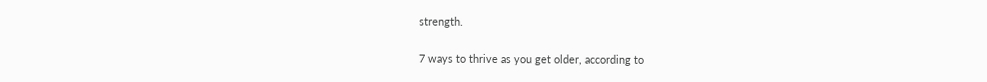strength.

7 ways to thrive as you get older, according to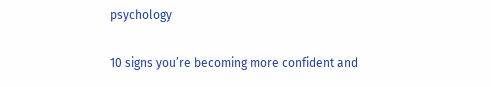psychology

10 signs you’re becoming more confident and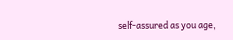self-assured as you age,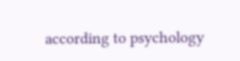according to psychology